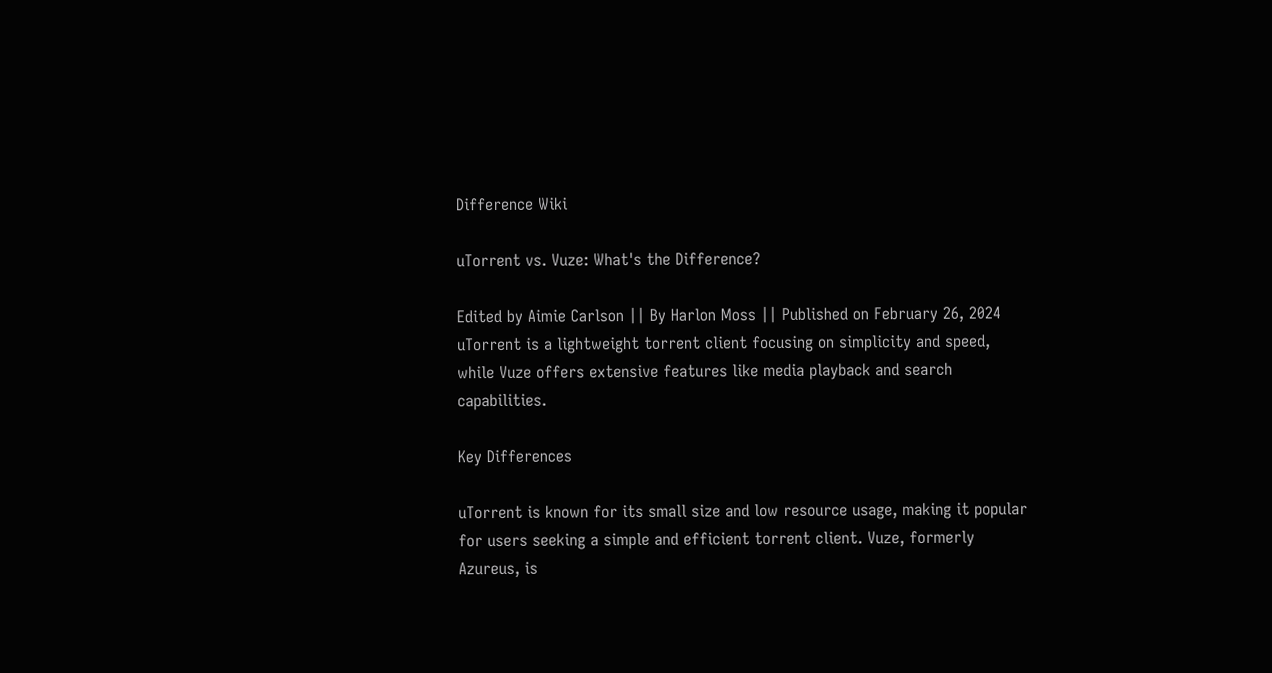Difference Wiki

uTorrent vs. Vuze: What's the Difference?

Edited by Aimie Carlson || By Harlon Moss || Published on February 26, 2024
uTorrent is a lightweight torrent client focusing on simplicity and speed, while Vuze offers extensive features like media playback and search capabilities.

Key Differences

uTorrent is known for its small size and low resource usage, making it popular for users seeking a simple and efficient torrent client. Vuze, formerly Azureus, is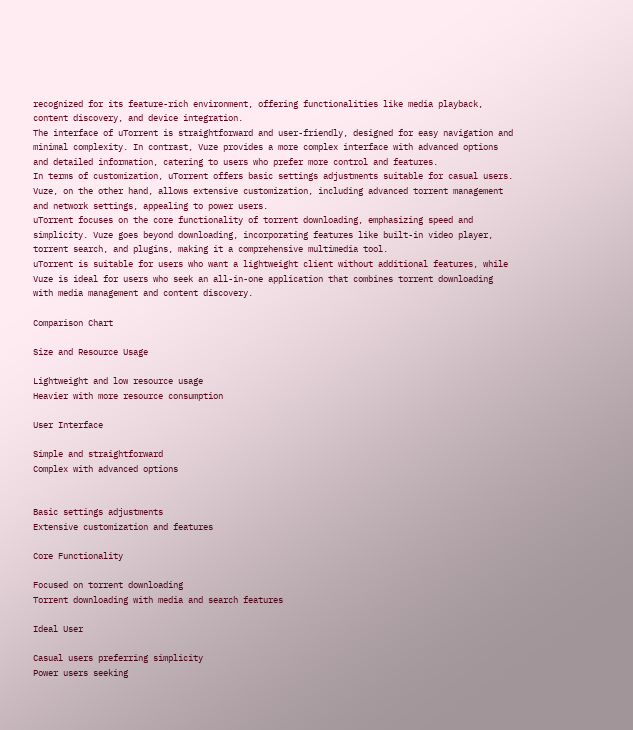recognized for its feature-rich environment, offering functionalities like media playback, content discovery, and device integration.
The interface of uTorrent is straightforward and user-friendly, designed for easy navigation and minimal complexity. In contrast, Vuze provides a more complex interface with advanced options and detailed information, catering to users who prefer more control and features.
In terms of customization, uTorrent offers basic settings adjustments suitable for casual users. Vuze, on the other hand, allows extensive customization, including advanced torrent management and network settings, appealing to power users.
uTorrent focuses on the core functionality of torrent downloading, emphasizing speed and simplicity. Vuze goes beyond downloading, incorporating features like built-in video player, torrent search, and plugins, making it a comprehensive multimedia tool.
uTorrent is suitable for users who want a lightweight client without additional features, while Vuze is ideal for users who seek an all-in-one application that combines torrent downloading with media management and content discovery.

Comparison Chart

Size and Resource Usage

Lightweight and low resource usage
Heavier with more resource consumption

User Interface

Simple and straightforward
Complex with advanced options


Basic settings adjustments
Extensive customization and features

Core Functionality

Focused on torrent downloading
Torrent downloading with media and search features

Ideal User

Casual users preferring simplicity
Power users seeking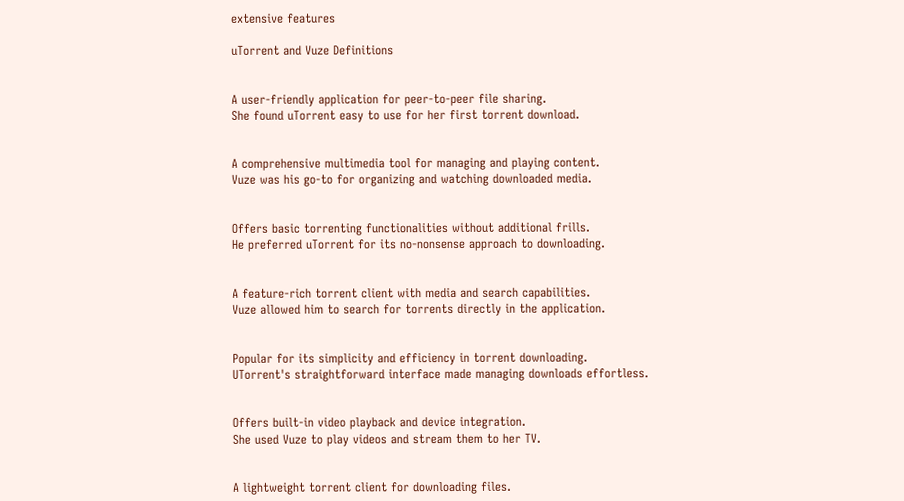extensive features

uTorrent and Vuze Definitions


A user-friendly application for peer-to-peer file sharing.
She found uTorrent easy to use for her first torrent download.


A comprehensive multimedia tool for managing and playing content.
Vuze was his go-to for organizing and watching downloaded media.


Offers basic torrenting functionalities without additional frills.
He preferred uTorrent for its no-nonsense approach to downloading.


A feature-rich torrent client with media and search capabilities.
Vuze allowed him to search for torrents directly in the application.


Popular for its simplicity and efficiency in torrent downloading.
UTorrent's straightforward interface made managing downloads effortless.


Offers built-in video playback and device integration.
She used Vuze to play videos and stream them to her TV.


A lightweight torrent client for downloading files.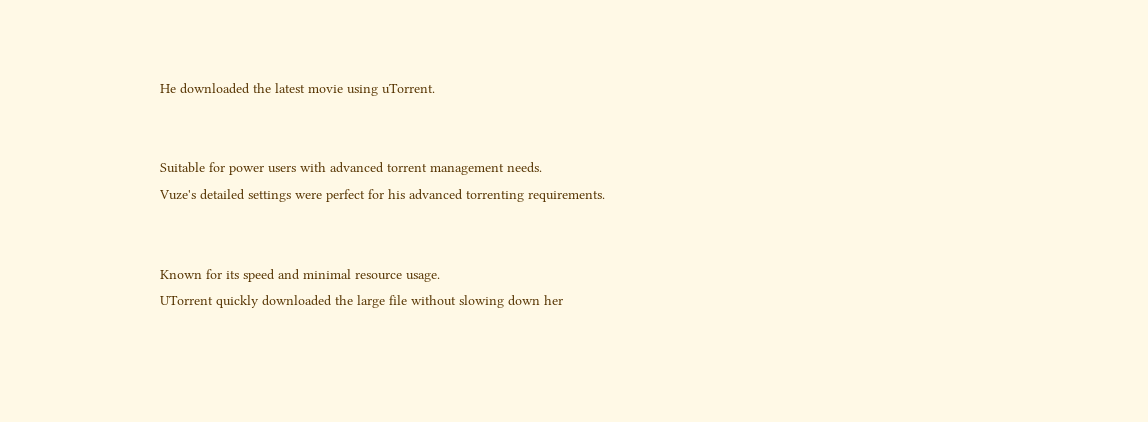He downloaded the latest movie using uTorrent.


Suitable for power users with advanced torrent management needs.
Vuze's detailed settings were perfect for his advanced torrenting requirements.


Known for its speed and minimal resource usage.
UTorrent quickly downloaded the large file without slowing down her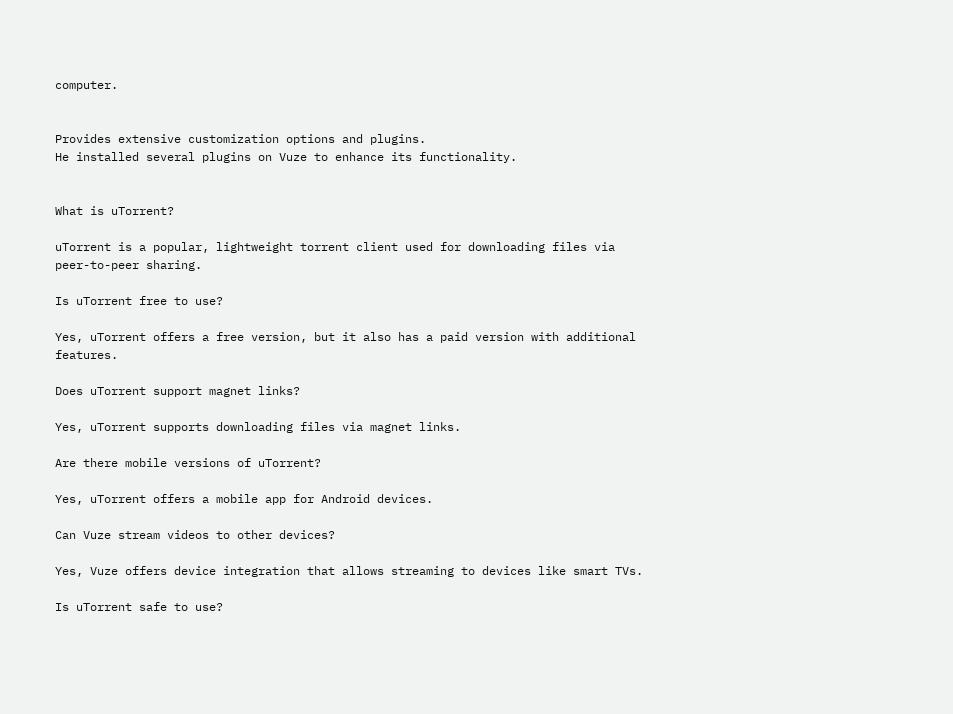computer.


Provides extensive customization options and plugins.
He installed several plugins on Vuze to enhance its functionality.


What is uTorrent?

uTorrent is a popular, lightweight torrent client used for downloading files via peer-to-peer sharing.

Is uTorrent free to use?

Yes, uTorrent offers a free version, but it also has a paid version with additional features.

Does uTorrent support magnet links?

Yes, uTorrent supports downloading files via magnet links.

Are there mobile versions of uTorrent?

Yes, uTorrent offers a mobile app for Android devices.

Can Vuze stream videos to other devices?

Yes, Vuze offers device integration that allows streaming to devices like smart TVs.

Is uTorrent safe to use?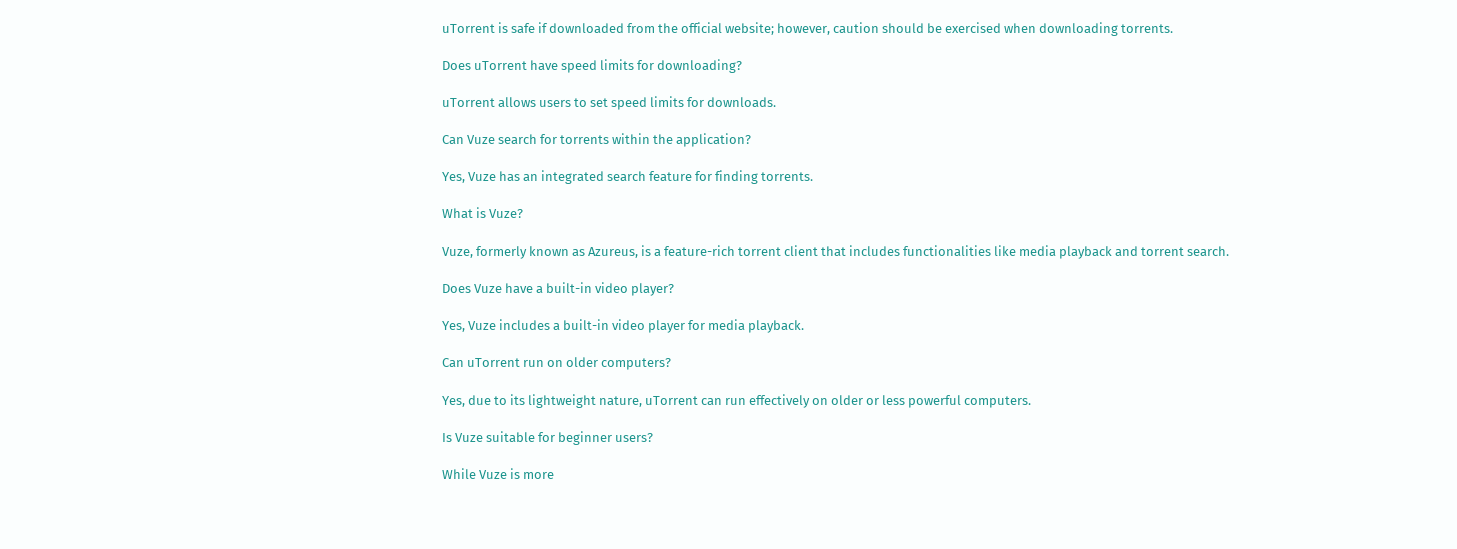uTorrent is safe if downloaded from the official website; however, caution should be exercised when downloading torrents.

Does uTorrent have speed limits for downloading?

uTorrent allows users to set speed limits for downloads.

Can Vuze search for torrents within the application?

Yes, Vuze has an integrated search feature for finding torrents.

What is Vuze?

Vuze, formerly known as Azureus, is a feature-rich torrent client that includes functionalities like media playback and torrent search.

Does Vuze have a built-in video player?

Yes, Vuze includes a built-in video player for media playback.

Can uTorrent run on older computers?

Yes, due to its lightweight nature, uTorrent can run effectively on older or less powerful computers.

Is Vuze suitable for beginner users?

While Vuze is more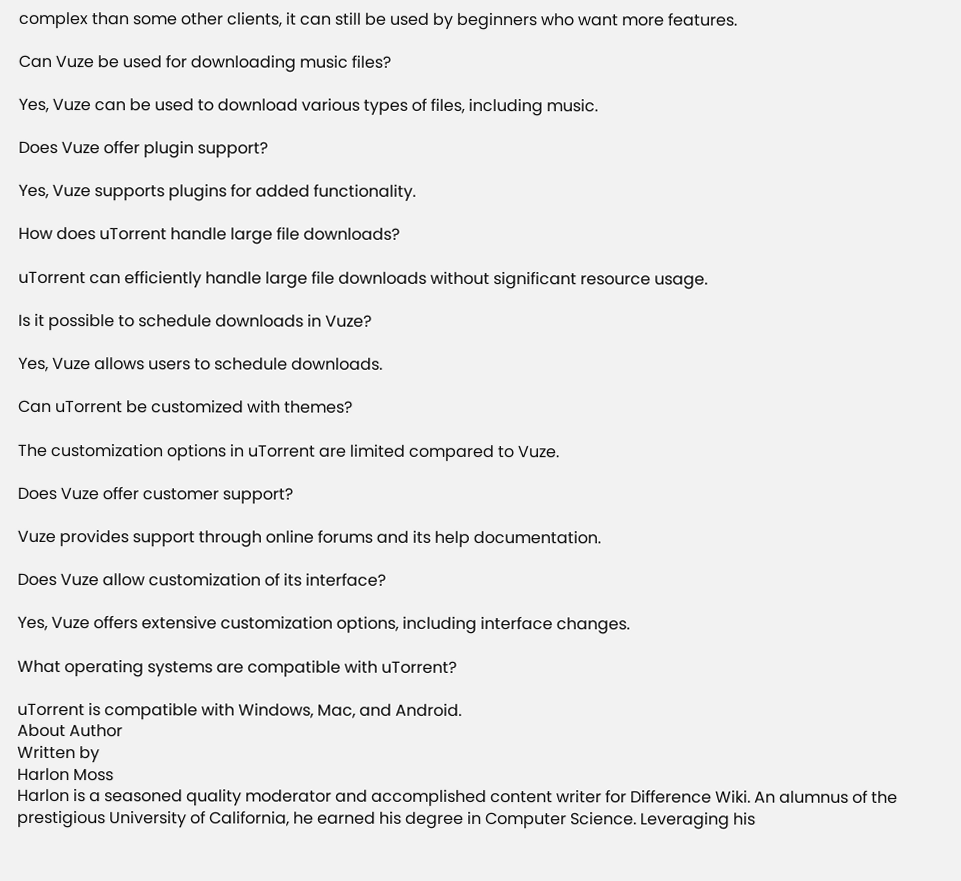complex than some other clients, it can still be used by beginners who want more features.

Can Vuze be used for downloading music files?

Yes, Vuze can be used to download various types of files, including music.

Does Vuze offer plugin support?

Yes, Vuze supports plugins for added functionality.

How does uTorrent handle large file downloads?

uTorrent can efficiently handle large file downloads without significant resource usage.

Is it possible to schedule downloads in Vuze?

Yes, Vuze allows users to schedule downloads.

Can uTorrent be customized with themes?

The customization options in uTorrent are limited compared to Vuze.

Does Vuze offer customer support?

Vuze provides support through online forums and its help documentation.

Does Vuze allow customization of its interface?

Yes, Vuze offers extensive customization options, including interface changes.

What operating systems are compatible with uTorrent?

uTorrent is compatible with Windows, Mac, and Android.
About Author
Written by
Harlon Moss
Harlon is a seasoned quality moderator and accomplished content writer for Difference Wiki. An alumnus of the prestigious University of California, he earned his degree in Computer Science. Leveraging his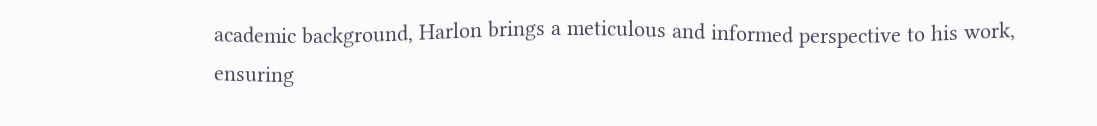academic background, Harlon brings a meticulous and informed perspective to his work, ensuring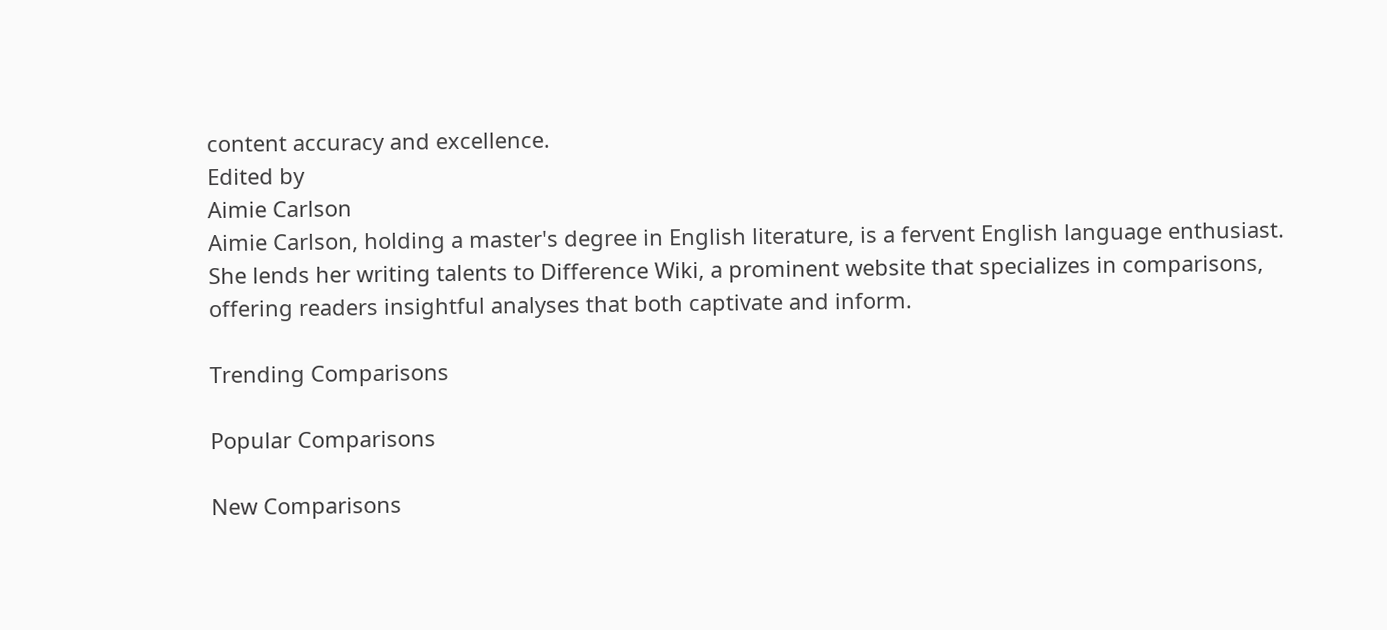content accuracy and excellence.
Edited by
Aimie Carlson
Aimie Carlson, holding a master's degree in English literature, is a fervent English language enthusiast. She lends her writing talents to Difference Wiki, a prominent website that specializes in comparisons, offering readers insightful analyses that both captivate and inform.

Trending Comparisons

Popular Comparisons

New Comparisons